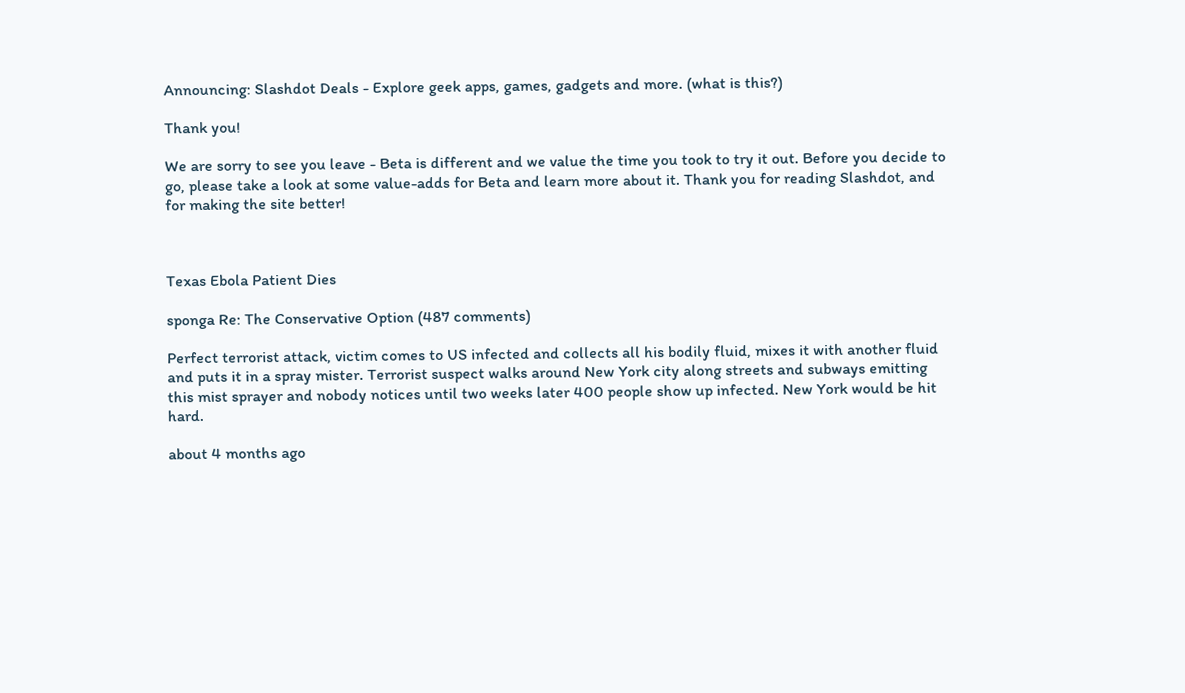Announcing: Slashdot Deals - Explore geek apps, games, gadgets and more. (what is this?)

Thank you!

We are sorry to see you leave - Beta is different and we value the time you took to try it out. Before you decide to go, please take a look at some value-adds for Beta and learn more about it. Thank you for reading Slashdot, and for making the site better!



Texas Ebola Patient Dies

sponga Re: The Conservative Option (487 comments)

Perfect terrorist attack, victim comes to US infected and collects all his bodily fluid, mixes it with another fluid and puts it in a spray mister. Terrorist suspect walks around New York city along streets and subways emitting this mist sprayer and nobody notices until two weeks later 400 people show up infected. New York would be hit hard.

about 4 months ago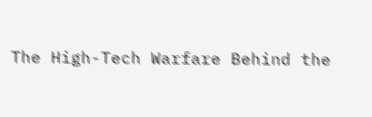The High-Tech Warfare Behind the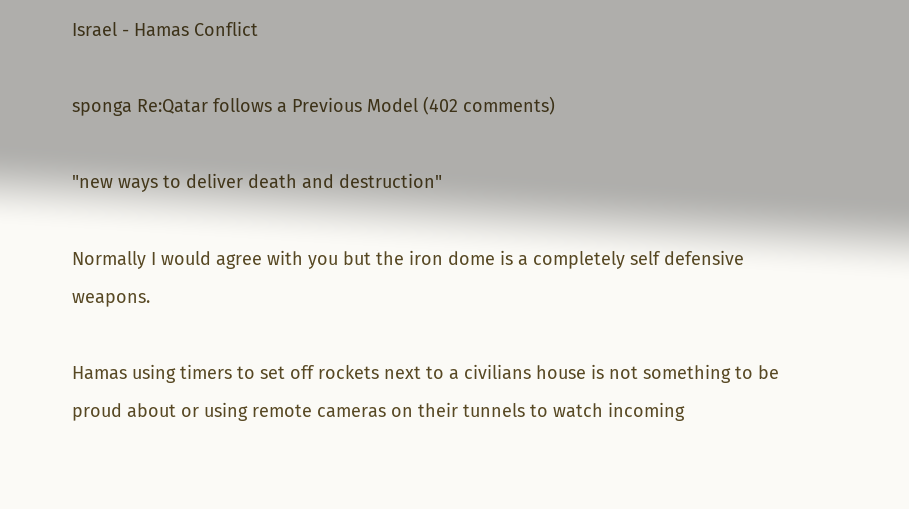Israel - Hamas Conflict

sponga Re:Qatar follows a Previous Model (402 comments)

"new ways to deliver death and destruction"

Normally I would agree with you but the iron dome is a completely self defensive weapons.

Hamas using timers to set off rockets next to a civilians house is not something to be proud about or using remote cameras on their tunnels to watch incoming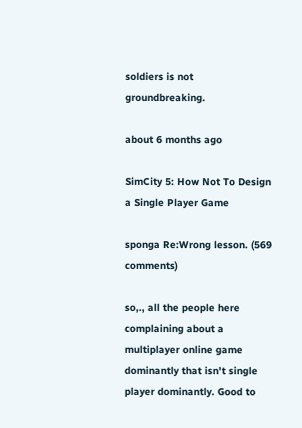soldiers is not groundbreaking.

about 6 months ago

SimCity 5: How Not To Design a Single Player Game

sponga Re:Wrong lesson. (569 comments)

so,., all the people here complaining about a multiplayer online game dominantly that isn't single player dominantly. Good to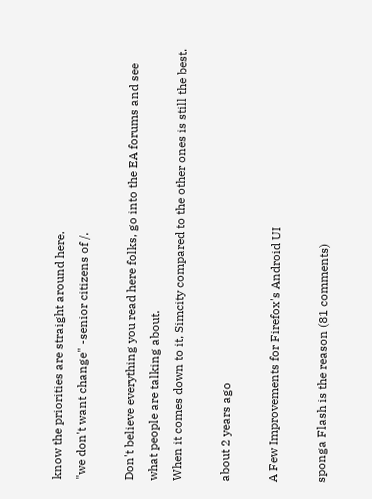know the priorities are straight around here.
"we don't want change" -senior citizens of /.

Don't believe everything you read here folks, go into the EA forums and see what people are talking about.
When it comes down to it, Simcity compared to the other ones is still the best.

about 2 years ago

A Few Improvements for Firefox's Android UI

sponga Flash is the reason (81 comments)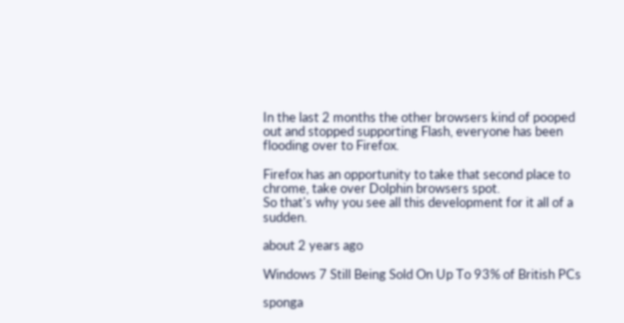In the last 2 months the other browsers kind of pooped out and stopped supporting Flash, everyone has been flooding over to Firefox.

Firefox has an opportunity to take that second place to chrome, take over Dolphin browsers spot.
So that's why you see all this development for it all of a sudden.

about 2 years ago

Windows 7 Still Being Sold On Up To 93% of British PCs

sponga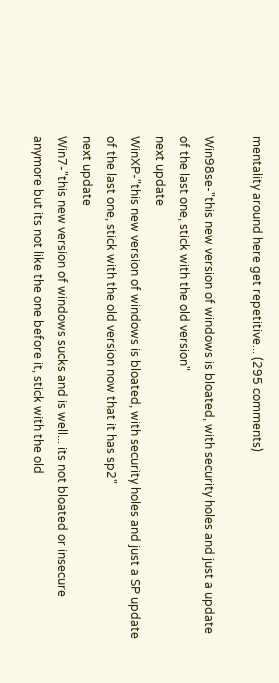mentality around here get repetitive... (295 comments)

Win98se-"this new version of windows is bloated, with security holes and just a update of the last one, stick with the old version"
next update
WinXP-"this new version of windows is bloated, with security holes and just a SP update of the last one, stick with the old version now that it has sp2"
next update
Win7-"this new version of windows sucks and is well... its not bloated or insecure anymore but its not like the one before it, stick with the old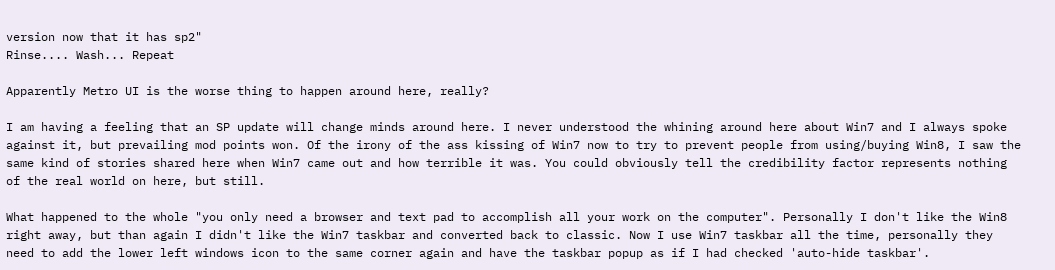version now that it has sp2"
Rinse.... Wash... Repeat

Apparently Metro UI is the worse thing to happen around here, really?

I am having a feeling that an SP update will change minds around here. I never understood the whining around here about Win7 and I always spoke against it, but prevailing mod points won. Of the irony of the ass kissing of Win7 now to try to prevent people from using/buying Win8, I saw the same kind of stories shared here when Win7 came out and how terrible it was. You could obviously tell the credibility factor represents nothing of the real world on here, but still.

What happened to the whole "you only need a browser and text pad to accomplish all your work on the computer". Personally I don't like the Win8 right away, but than again I didn't like the Win7 taskbar and converted back to classic. Now I use Win7 taskbar all the time, personally they need to add the lower left windows icon to the same corner again and have the taskbar popup as if I had checked 'auto-hide taskbar'.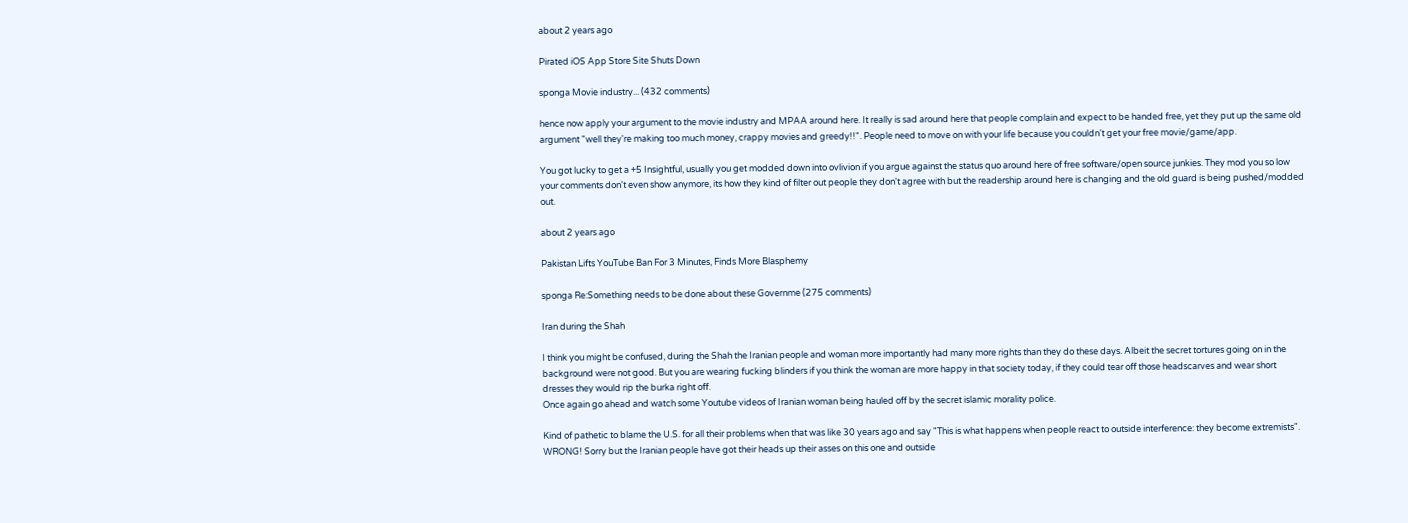about 2 years ago

Pirated iOS App Store Site Shuts Down

sponga Movie industry... (432 comments)

hence now apply your argument to the movie industry and MPAA around here. It really is sad around here that people complain and expect to be handed free, yet they put up the same old argument "well they're making too much money, crappy movies and greedy!!". People need to move on with your life because you couldn't get your free movie/game/app.

You got lucky to get a +5 Insightful, usually you get modded down into ovlivion if you argue against the status quo around here of free software/open source junkies. They mod you so low your comments don't even show anymore, its how they kind of filter out people they don't agree with but the readership around here is changing and the old guard is being pushed/modded out.

about 2 years ago

Pakistan Lifts YouTube Ban For 3 Minutes, Finds More Blasphemy

sponga Re:Something needs to be done about these Governme (275 comments)

Iran during the Shah

I think you might be confused, during the Shah the Iranian people and woman more importantly had many more rights than they do these days. Albeit the secret tortures going on in the background were not good. But you are wearing fucking blinders if you think the woman are more happy in that society today, if they could tear off those headscarves and wear short dresses they would rip the burka right off.
Once again go ahead and watch some Youtube videos of Iranian woman being hauled off by the secret islamic morality police.

Kind of pathetic to blame the U.S. for all their problems when that was like 30 years ago and say "This is what happens when people react to outside interference: they become extremists". WRONG! Sorry but the Iranian people have got their heads up their asses on this one and outside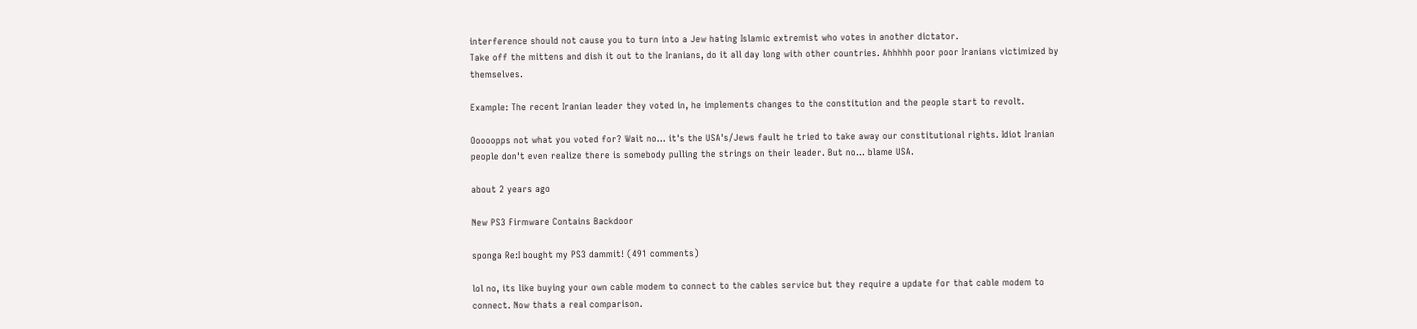interference should not cause you to turn into a Jew hating Islamic extremist who votes in another dictator.
Take off the mittens and dish it out to the Iranians, do it all day long with other countries. Ahhhhh poor poor Iranians victimized by themselves.

Example: The recent Iranian leader they voted in, he implements changes to the constitution and the people start to revolt.

Ooooopps not what you voted for? Wait no... it's the USA's/Jews fault he tried to take away our constitutional rights. Idiot Iranian people don't even realize there is somebody pulling the strings on their leader. But no... blame USA.

about 2 years ago

New PS3 Firmware Contains Backdoor

sponga Re:I bought my PS3 dammit! (491 comments)

lol no, its like buying your own cable modem to connect to the cables service but they require a update for that cable modem to connect. Now thats a real comparison.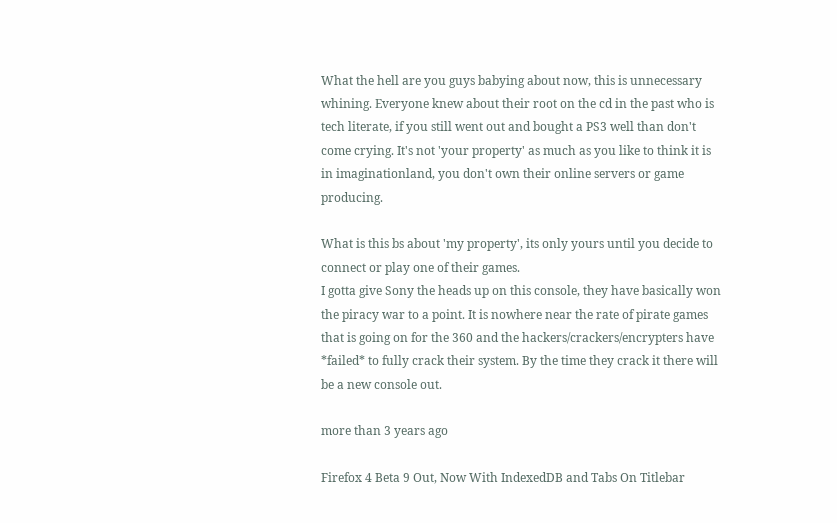What the hell are you guys babying about now, this is unnecessary whining. Everyone knew about their root on the cd in the past who is tech literate, if you still went out and bought a PS3 well than don't come crying. It's not 'your property' as much as you like to think it is in imaginationland, you don't own their online servers or game producing.

What is this bs about 'my property', its only yours until you decide to connect or play one of their games.
I gotta give Sony the heads up on this console, they have basically won the piracy war to a point. It is nowhere near the rate of pirate games that is going on for the 360 and the hackers/crackers/encrypters have *failed* to fully crack their system. By the time they crack it there will be a new console out.

more than 3 years ago

Firefox 4 Beta 9 Out, Now With IndexedDB and Tabs On Titlebar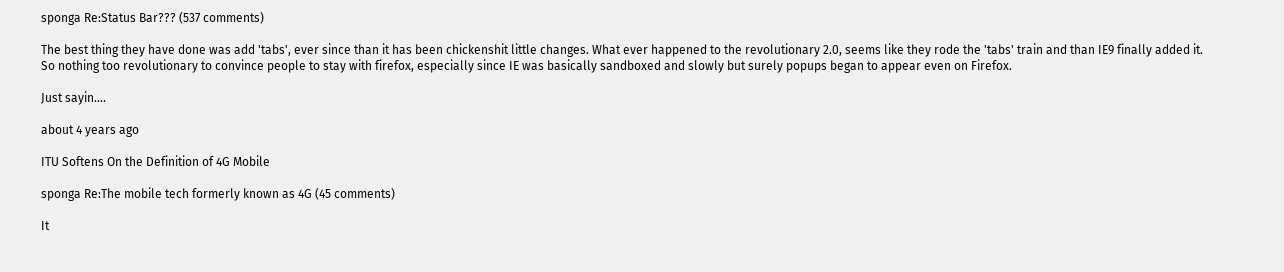sponga Re:Status Bar??? (537 comments)

The best thing they have done was add 'tabs', ever since than it has been chickenshit little changes. What ever happened to the revolutionary 2.0, seems like they rode the 'tabs' train and than IE9 finally added it. So nothing too revolutionary to convince people to stay with firefox, especially since IE was basically sandboxed and slowly but surely popups began to appear even on Firefox.

Just sayin....

about 4 years ago

ITU Softens On the Definition of 4G Mobile

sponga Re:The mobile tech formerly known as 4G (45 comments)

It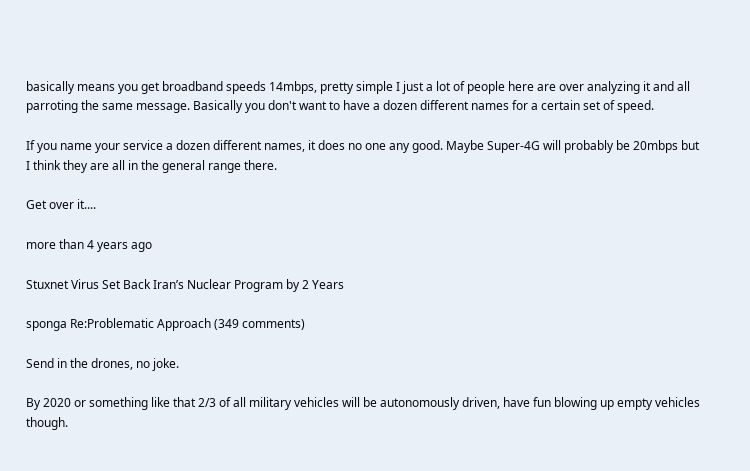basically means you get broadband speeds 14mbps, pretty simple I just a lot of people here are over analyzing it and all parroting the same message. Basically you don't want to have a dozen different names for a certain set of speed.

If you name your service a dozen different names, it does no one any good. Maybe Super-4G will probably be 20mbps but I think they are all in the general range there.

Get over it....

more than 4 years ago

Stuxnet Virus Set Back Iran’s Nuclear Program by 2 Years

sponga Re:Problematic Approach (349 comments)

Send in the drones, no joke.

By 2020 or something like that 2/3 of all military vehicles will be autonomously driven, have fun blowing up empty vehicles though.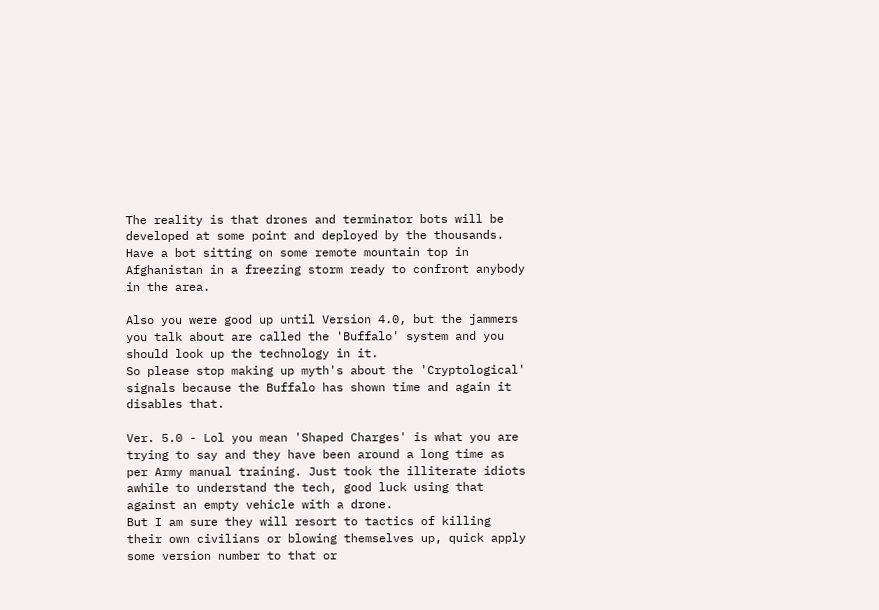The reality is that drones and terminator bots will be developed at some point and deployed by the thousands. Have a bot sitting on some remote mountain top in Afghanistan in a freezing storm ready to confront anybody in the area.

Also you were good up until Version 4.0, but the jammers you talk about are called the 'Buffalo' system and you should look up the technology in it.
So please stop making up myth's about the 'Cryptological' signals because the Buffalo has shown time and again it disables that.

Ver. 5.0 - Lol you mean 'Shaped Charges' is what you are trying to say and they have been around a long time as per Army manual training. Just took the illiterate idiots awhile to understand the tech, good luck using that against an empty vehicle with a drone.
But I am sure they will resort to tactics of killing their own civilians or blowing themselves up, quick apply some version number to that or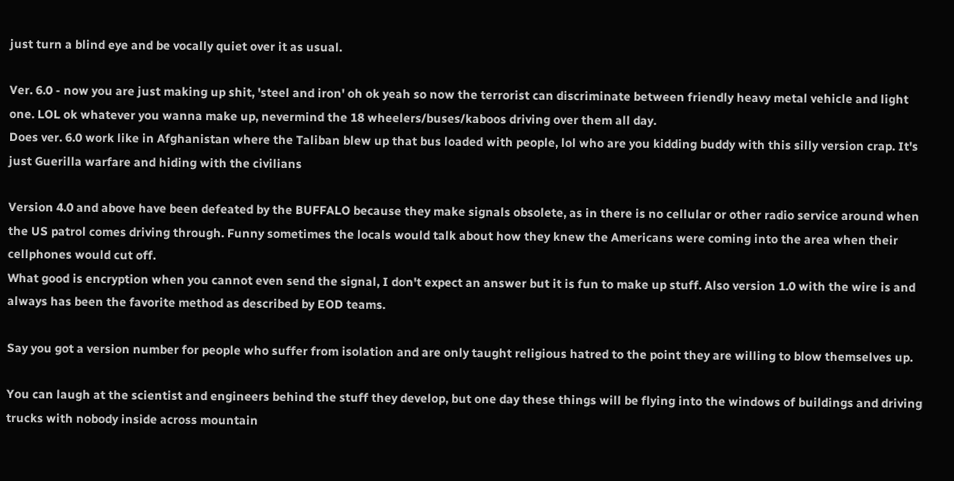just turn a blind eye and be vocally quiet over it as usual.

Ver. 6.0 - now you are just making up shit, 'steel and iron' oh ok yeah so now the terrorist can discriminate between friendly heavy metal vehicle and light one. LOL ok whatever you wanna make up, nevermind the 18 wheelers/buses/kaboos driving over them all day.
Does ver. 6.0 work like in Afghanistan where the Taliban blew up that bus loaded with people, lol who are you kidding buddy with this silly version crap. It's just Guerilla warfare and hiding with the civilians

Version 4.0 and above have been defeated by the BUFFALO because they make signals obsolete, as in there is no cellular or other radio service around when the US patrol comes driving through. Funny sometimes the locals would talk about how they knew the Americans were coming into the area when their cellphones would cut off.
What good is encryption when you cannot even send the signal, I don't expect an answer but it is fun to make up stuff. Also version 1.0 with the wire is and always has been the favorite method as described by EOD teams.

Say you got a version number for people who suffer from isolation and are only taught religious hatred to the point they are willing to blow themselves up.

You can laugh at the scientist and engineers behind the stuff they develop, but one day these things will be flying into the windows of buildings and driving trucks with nobody inside across mountain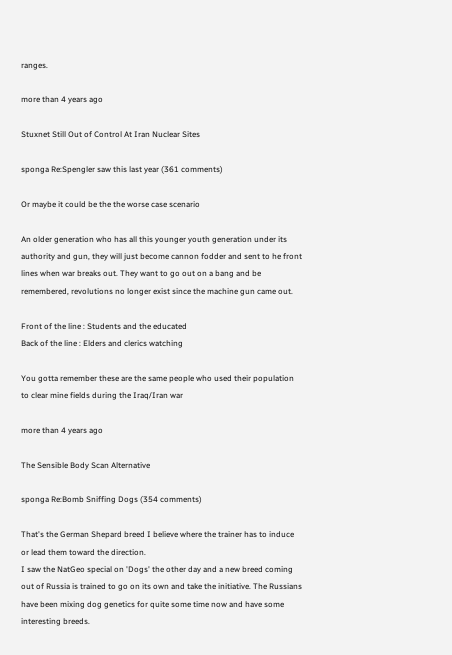ranges.

more than 4 years ago

Stuxnet Still Out of Control At Iran Nuclear Sites

sponga Re:Spengler saw this last year (361 comments)

Or maybe it could be the the worse case scenario

An older generation who has all this younger youth generation under its authority and gun, they will just become cannon fodder and sent to he front lines when war breaks out. They want to go out on a bang and be remembered, revolutions no longer exist since the machine gun came out.

Front of the line : Students and the educated
Back of the line : Elders and clerics watching

You gotta remember these are the same people who used their population to clear mine fields during the Iraq/Iran war

more than 4 years ago

The Sensible Body Scan Alternative

sponga Re:Bomb Sniffing Dogs (354 comments)

That's the German Shepard breed I believe where the trainer has to induce or lead them toward the direction.
I saw the NatGeo special on 'Dogs' the other day and a new breed coming out of Russia is trained to go on its own and take the initiative. The Russians have been mixing dog genetics for quite some time now and have some interesting breeds.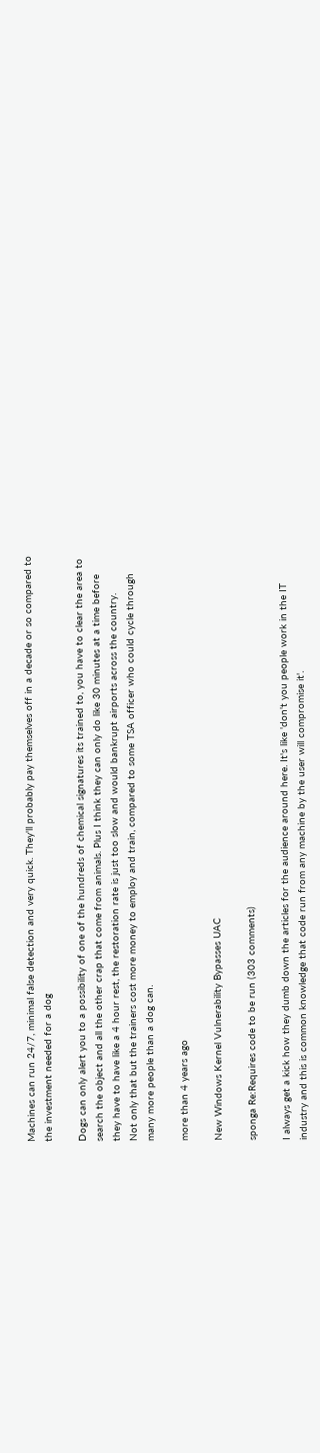Machines can run 24/7, minimal false detection and very quick. They'll probably pay themselves off in a decade or so compared to the investment needed for a dog

Dogs can only alert you to a possibility of one of the hundreds of chemical signatures its trained to, you have to clear the area to search the object and all the other crap that come from animals. Plus I think they can only do like 30 minutes at a time before they have to have like a 4 hour rest, the restoration rate is just too slow and would bankrupt airports across the country.
Not only that but the trainers cost more money to employ and train, compared to some TSA officer who could cycle through many more people than a dog can.

more than 4 years ago

New Windows Kernel Vulnerability Bypasses UAC

sponga Re:Requires code to be run (303 comments)

I always get a kick how they dumb down the articles for the audience around here. It's like 'don't you people work in the IT industry and this is common knowledge that code run from any machine by the user will compromise it'.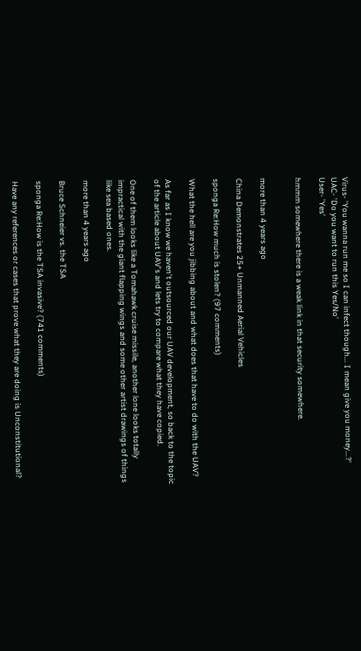Virus- 'You wanna run me so I can infect though... I mean give you money...?'
UAC- 'Do you want to run this Yes/No'
User- 'Yes'

hmmm somewhere there is a weak link in that security somewhere.


more than 4 years ago

China Demonstrates 25+ Unmanned Aerial Vehicles

sponga Re:How much is stolen? (97 comments)

What the hell are you jibbing about and what does that have to do with the UAV?

As far as I know we haven't outsourced our UAV development, so back to the topic of the article about UAV's and lets try to compare what they have copied.

One of them looks like a Tomahawk cruise missile, another lone looks totally impractical with the giant flapping wings and some other artist drawings of things like sea based ones.

more than 4 years ago

Bruce Schneier vs. the TSA

sponga Re:How is the TSA invasive? (741 comments)

Have any references or cases that prove what they are doing is Unconstitutional?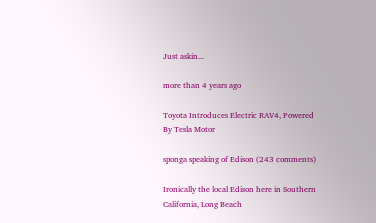Just askin...

more than 4 years ago

Toyota Introduces Electric RAV4, Powered By Tesla Motor

sponga speaking of Edison (243 comments)

Ironically the local Edison here in Southern California, Long Beach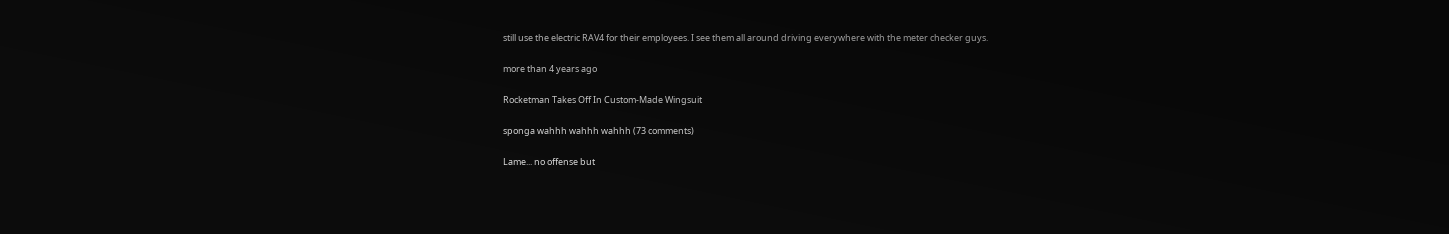still use the electric RAV4 for their employees. I see them all around driving everywhere with the meter checker guys.

more than 4 years ago

Rocketman Takes Off In Custom-Made Wingsuit

sponga wahhh wahhh wahhh (73 comments)

Lame... no offense but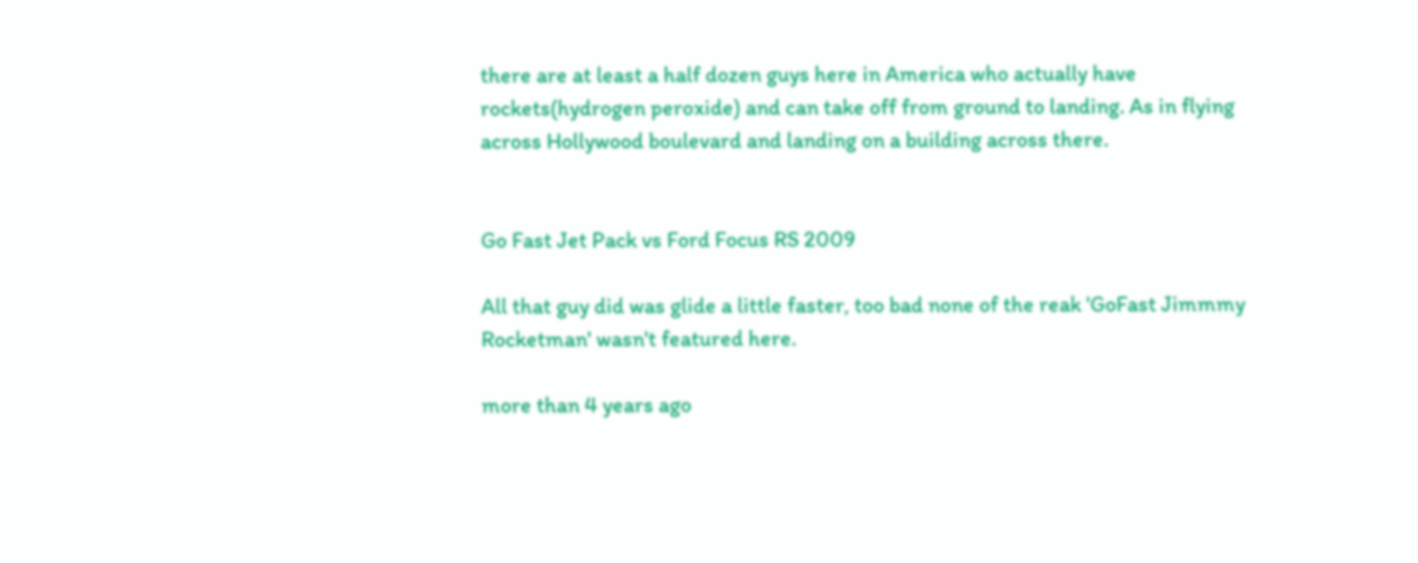there are at least a half dozen guys here in America who actually have rockets(hydrogen peroxide) and can take off from ground to landing. As in flying across Hollywood boulevard and landing on a building across there.


Go Fast Jet Pack vs Ford Focus RS 2009

All that guy did was glide a little faster, too bad none of the reak 'GoFast Jimmmy Rocketman' wasn't featured here.

more than 4 years ago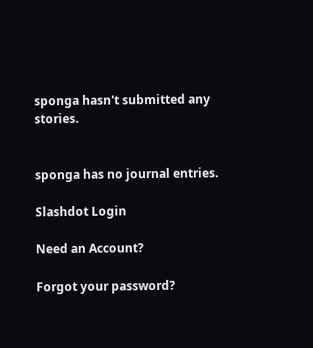sponga hasn't submitted any stories.


sponga has no journal entries.

Slashdot Login

Need an Account?

Forgot your password?